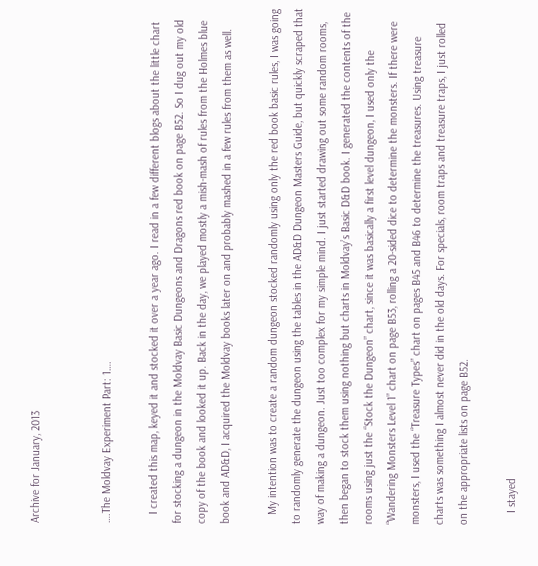Archive for January, 2013


….The Moldvay Experiment Part: 1….

   I created this map, keyed it and stocked it over a year ago. I read in a few different blogs about the little chart for stocking a dungeon in the Moldvay Basic Dungeons and Dragons red book on page B52. So I dug out my old copy of the book and looked it up. Back in the day, we played mostly a mish-mash of rules from the Holmes blue book and AD&D, I acquired the Moldvay books later on and probably mashed in a few rules from them as well.

   My intention was to create a random dungeon stocked randomly using only the red book basic rules, I was going to randomly generate the dungeon using the tables in the AD&D Dungeon Masters Guide, but quickly scraped that way of making a dungeon. Just too complex for my simple mind. I just started drawing out some random rooms, then began to stock them using nothing but charts in Moldvay’s Basic D&D book. I generated the contents of the rooms using just the “Stock the Dungeon” chart, since it was basically a first level dungeon, I used only the “Wandering Monsters Level 1” chart on page B53, rolling a 20-sided dice to determine the monsters. If there were monsters, I used the “Treasure Types” chart on pages B45 and B46 to determine the treasures. Using treasure charts was something I almost never did in the old days. For specials, room traps and treasure traps, I just rolled on the appropriate lists on page B52.

    I stayed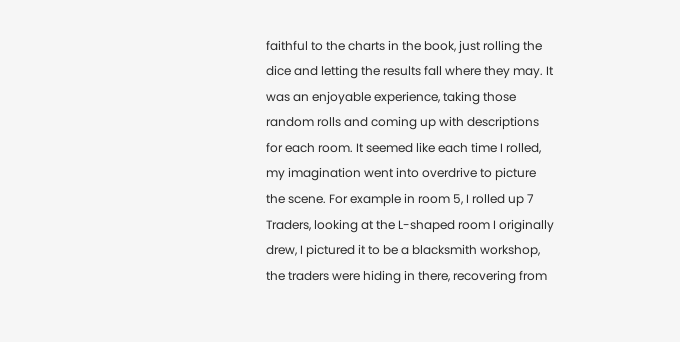faithful to the charts in the book, just rolling the dice and letting the results fall where they may. It was an enjoyable experience, taking those random rolls and coming up with descriptions for each room. It seemed like each time I rolled, my imagination went into overdrive to picture the scene. For example in room 5, I rolled up 7 Traders, looking at the L-shaped room I originally drew, I pictured it to be a blacksmith workshop, the traders were hiding in there, recovering from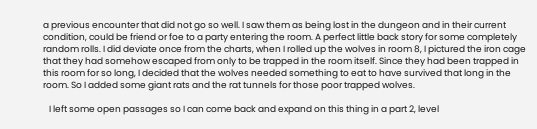a previous encounter that did not go so well. I saw them as being lost in the dungeon and in their current condition, could be friend or foe to a party entering the room. A perfect little back story for some completely random rolls. I did deviate once from the charts, when I rolled up the wolves in room 8, I pictured the iron cage that they had somehow escaped from only to be trapped in the room itself. Since they had been trapped in this room for so long, I decided that the wolves needed something to eat to have survived that long in the room. So I added some giant rats and the rat tunnels for those poor trapped wolves.

   I left some open passages so I can come back and expand on this thing in a part 2, level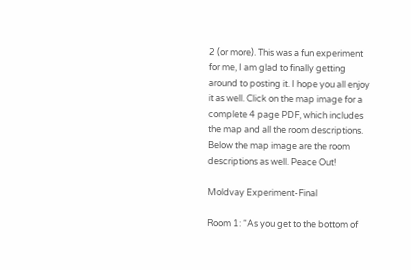2 (or more). This was a fun experiment for me, I am glad to finally getting around to posting it. I hope you all enjoy it as well. Click on the map image for a complete 4 page PDF, which includes the map and all the room descriptions. Below the map image are the room descriptions as well. Peace Out!

Moldvay Experiment-Final

Room 1: “As you get to the bottom of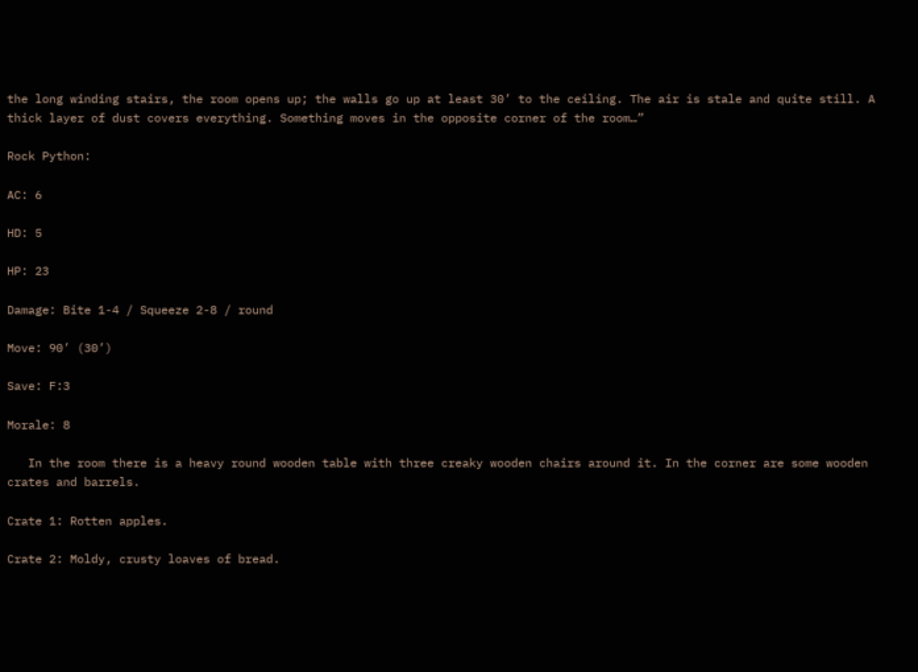the long winding stairs, the room opens up; the walls go up at least 30’ to the ceiling. The air is stale and quite still. A thick layer of dust covers everything. Something moves in the opposite corner of the room…”

Rock Python:

AC: 6

HD: 5

HP: 23

Damage: Bite 1-4 / Squeeze 2-8 / round

Move: 90’ (30’)

Save: F:3

Morale: 8

   In the room there is a heavy round wooden table with three creaky wooden chairs around it. In the corner are some wooden crates and barrels.

Crate 1: Rotten apples.

Crate 2: Moldy, crusty loaves of bread.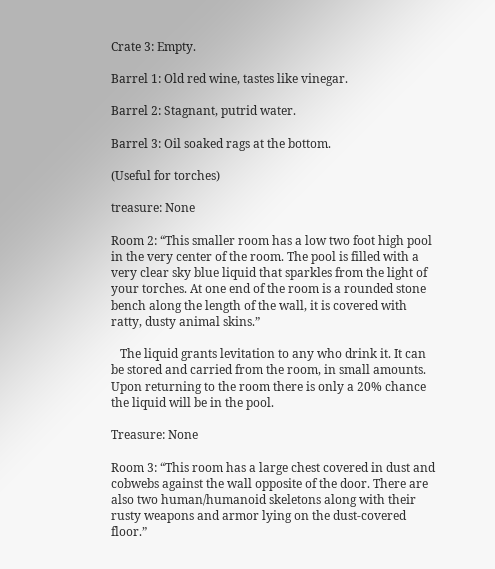Crate 3: Empty.

Barrel 1: Old red wine, tastes like vinegar.

Barrel 2: Stagnant, putrid water.

Barrel 3: Oil soaked rags at the bottom.

(Useful for torches)

treasure: None

Room 2: “This smaller room has a low two foot high pool in the very center of the room. The pool is filled with a very clear sky blue liquid that sparkles from the light of your torches. At one end of the room is a rounded stone bench along the length of the wall, it is covered with ratty, dusty animal skins.”

   The liquid grants levitation to any who drink it. It can be stored and carried from the room, in small amounts. Upon returning to the room there is only a 20% chance the liquid will be in the pool.

Treasure: None

Room 3: “This room has a large chest covered in dust and cobwebs against the wall opposite of the door. There are also two human/humanoid skeletons along with their rusty weapons and armor lying on the dust-covered floor.”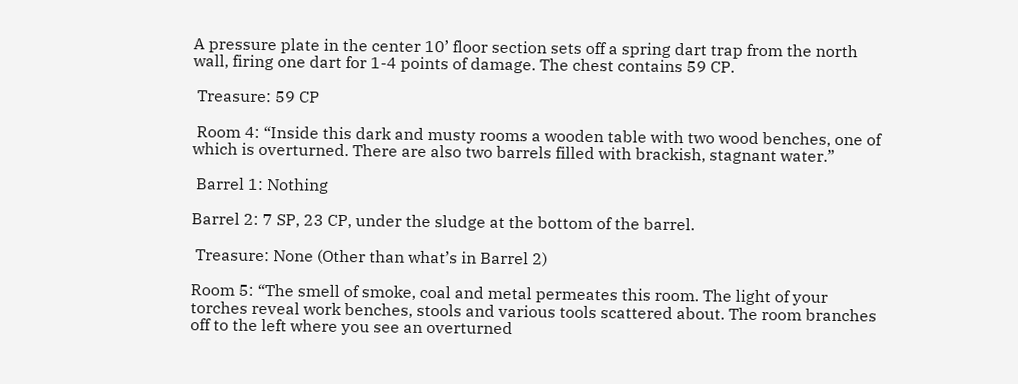A pressure plate in the center 10’ floor section sets off a spring dart trap from the north wall, firing one dart for 1-4 points of damage. The chest contains 59 CP.

 Treasure: 59 CP

 Room 4: “Inside this dark and musty rooms a wooden table with two wood benches, one of which is overturned. There are also two barrels filled with brackish, stagnant water.”

 Barrel 1: Nothing

Barrel 2: 7 SP, 23 CP, under the sludge at the bottom of the barrel.

 Treasure: None (Other than what’s in Barrel 2)

Room 5: “The smell of smoke, coal and metal permeates this room. The light of your torches reveal work benches, stools and various tools scattered about. The room branches off to the left where you see an overturned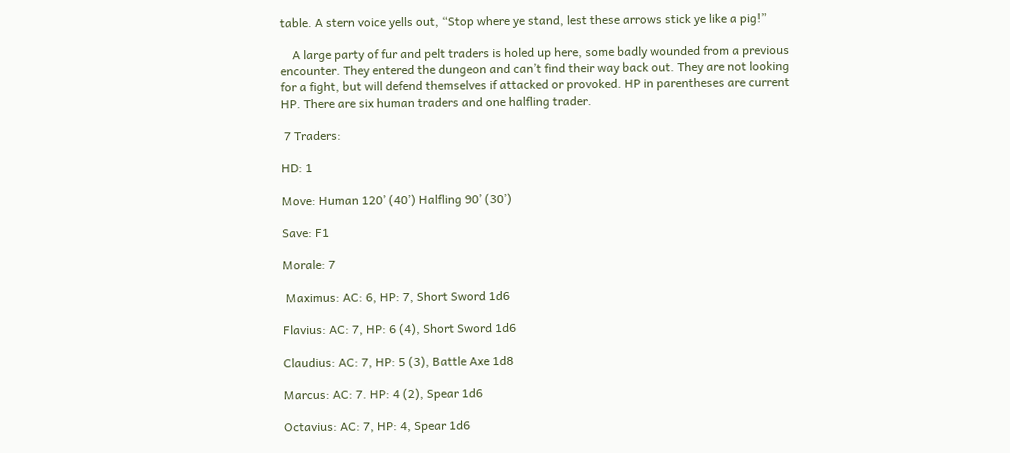table. A stern voice yells out, “Stop where ye stand, lest these arrows stick ye like a pig!”

    A large party of fur and pelt traders is holed up here, some badly wounded from a previous encounter. They entered the dungeon and can’t find their way back out. They are not looking for a fight, but will defend themselves if attacked or provoked. HP in parentheses are current HP. There are six human traders and one halfling trader.

 7 Traders:

HD: 1

Move: Human 120’ (40’) Halfling 90’ (30’)

Save: F1

Morale: 7

 Maximus: AC: 6, HP: 7, Short Sword 1d6

Flavius: AC: 7, HP: 6 (4), Short Sword 1d6

Claudius: AC: 7, HP: 5 (3), Battle Axe 1d8

Marcus: AC: 7. HP: 4 (2), Spear 1d6

Octavius: AC: 7, HP: 4, Spear 1d6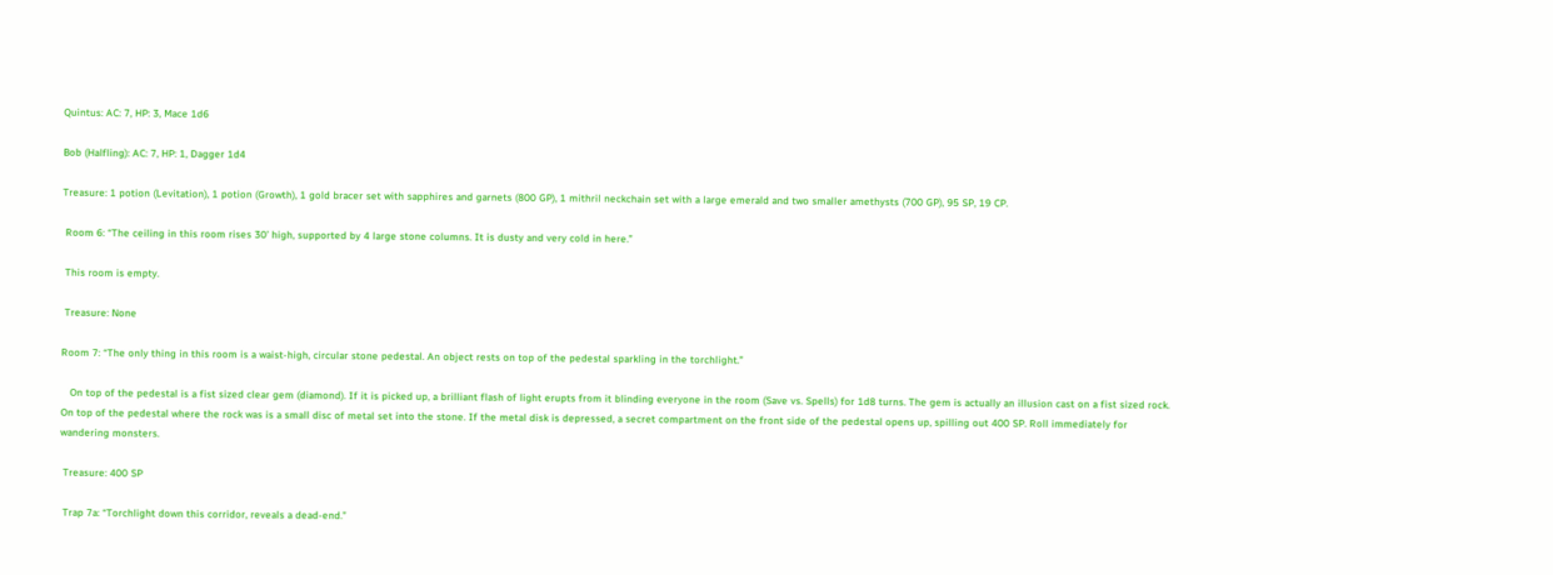Quintus: AC: 7, HP: 3, Mace 1d6

Bob (Halfling): AC: 7, HP: 1, Dagger 1d4

Treasure: 1 potion (Levitation), 1 potion (Growth), 1 gold bracer set with sapphires and garnets (800 GP), 1 mithril neckchain set with a large emerald and two smaller amethysts (700 GP), 95 SP, 19 CP.

 Room 6: “The ceiling in this room rises 30’ high, supported by 4 large stone columns. It is dusty and very cold in here.”

 This room is empty.

 Treasure: None

Room 7: “The only thing in this room is a waist-high, circular stone pedestal. An object rests on top of the pedestal sparkling in the torchlight.”

   On top of the pedestal is a fist sized clear gem (diamond). If it is picked up, a brilliant flash of light erupts from it blinding everyone in the room (Save vs. Spells) for 1d8 turns. The gem is actually an illusion cast on a fist sized rock. On top of the pedestal where the rock was is a small disc of metal set into the stone. If the metal disk is depressed, a secret compartment on the front side of the pedestal opens up, spilling out 400 SP. Roll immediately for wandering monsters.

 Treasure: 400 SP

 Trap 7a: “Torchlight down this corridor, reveals a dead-end.”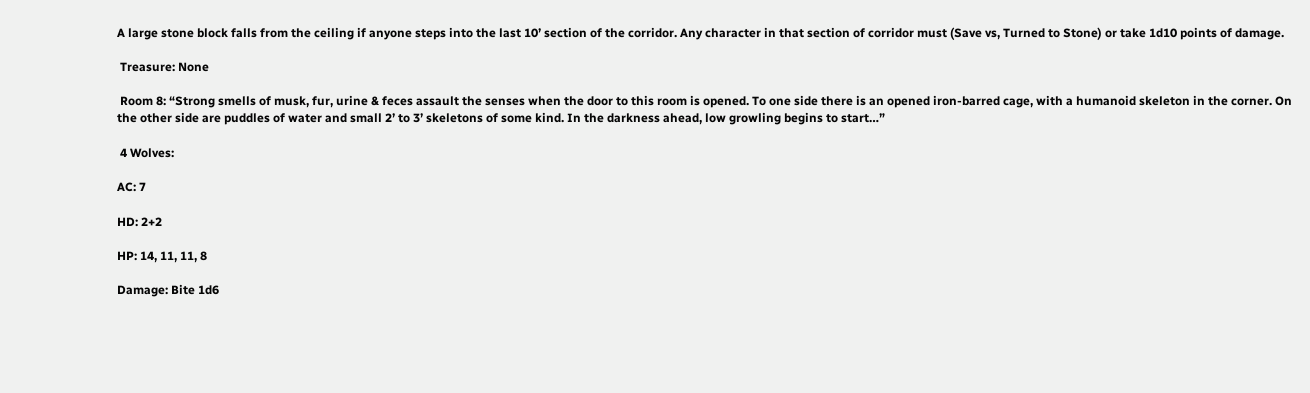A large stone block falls from the ceiling if anyone steps into the last 10’ section of the corridor. Any character in that section of corridor must (Save vs, Turned to Stone) or take 1d10 points of damage.

 Treasure: None

 Room 8: “Strong smells of musk, fur, urine & feces assault the senses when the door to this room is opened. To one side there is an opened iron-barred cage, with a humanoid skeleton in the corner. On the other side are puddles of water and small 2’ to 3’ skeletons of some kind. In the darkness ahead, low growling begins to start…”

 4 Wolves:

AC: 7

HD: 2+2

HP: 14, 11, 11, 8

Damage: Bite 1d6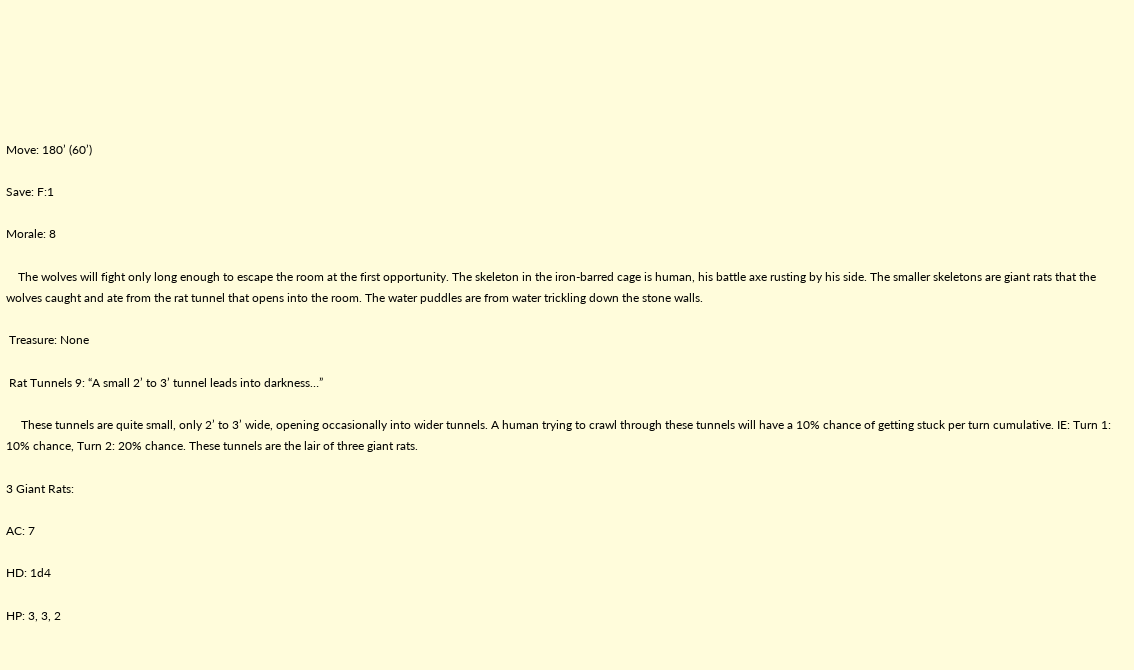Move: 180’ (60’)

Save: F:1

Morale: 8

    The wolves will fight only long enough to escape the room at the first opportunity. The skeleton in the iron-barred cage is human, his battle axe rusting by his side. The smaller skeletons are giant rats that the wolves caught and ate from the rat tunnel that opens into the room. The water puddles are from water trickling down the stone walls.

 Treasure: None

 Rat Tunnels 9: “A small 2’ to 3’ tunnel leads into darkness…”

     These tunnels are quite small, only 2’ to 3’ wide, opening occasionally into wider tunnels. A human trying to crawl through these tunnels will have a 10% chance of getting stuck per turn cumulative. IE: Turn 1: 10% chance, Turn 2: 20% chance. These tunnels are the lair of three giant rats.

3 Giant Rats:

AC: 7

HD: 1d4

HP: 3, 3, 2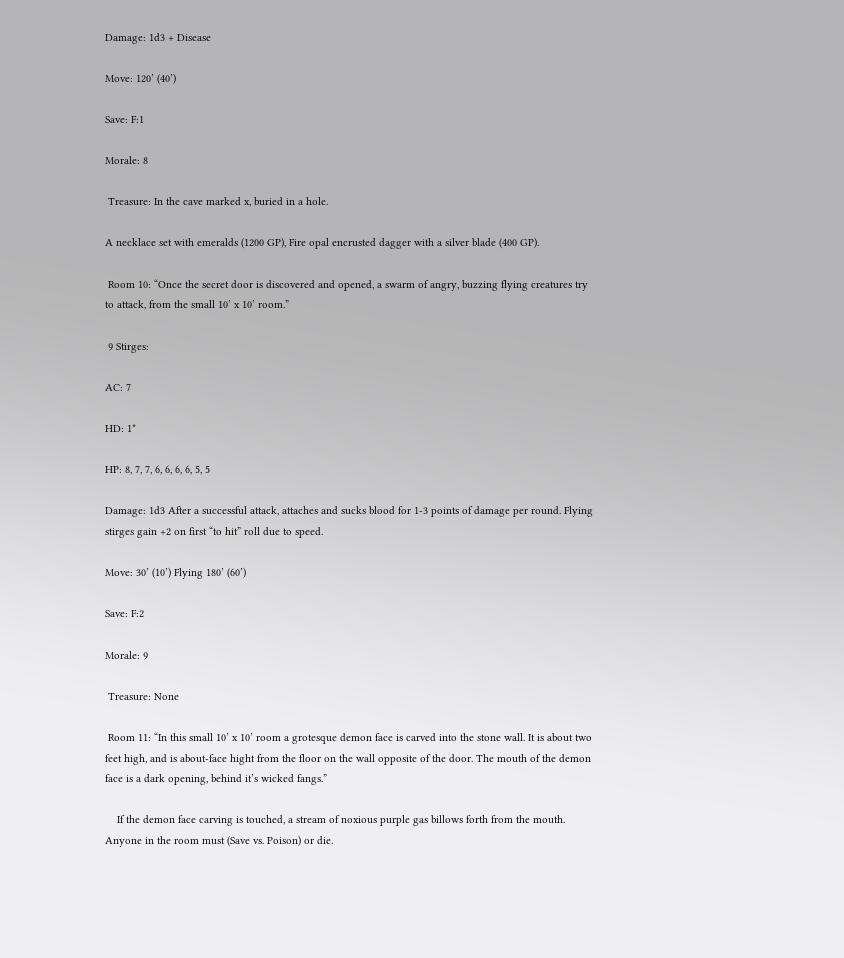Damage: 1d3 + Disease

Move: 120’ (40’)

Save: F:1

Morale: 8

 Treasure: In the cave marked x, buried in a hole.

A necklace set with emeralds (1200 GP), Fire opal encrusted dagger with a silver blade (400 GP).

 Room 10: “Once the secret door is discovered and opened, a swarm of angry, buzzing flying creatures try to attack, from the small 10’ x 10’ room.”

 9 Stirges:

AC: 7

HD: 1*

HP: 8, 7, 7, 6, 6, 6, 6, 5, 5

Damage: 1d3 After a successful attack, attaches and sucks blood for 1-3 points of damage per round. Flying stirges gain +2 on first “to hit” roll due to speed.

Move: 30’ (10’) Flying 180’ (60’)

Save: F:2

Morale: 9

 Treasure: None

 Room 11: “In this small 10’ x 10’ room a grotesque demon face is carved into the stone wall. It is about two feet high, and is about-face hight from the floor on the wall opposite of the door. The mouth of the demon face is a dark opening, behind it’s wicked fangs.”

    If the demon face carving is touched, a stream of noxious purple gas billows forth from the mouth. Anyone in the room must (Save vs. Poison) or die.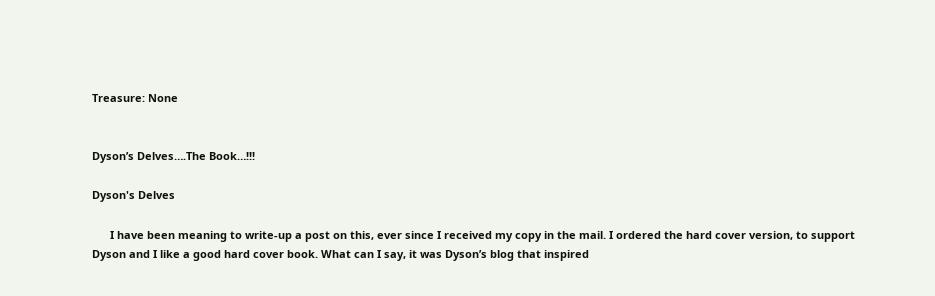Treasure: None


Dyson’s Delves….The Book…!!!

Dyson's Delves

      I have been meaning to write-up a post on this, ever since I received my copy in the mail. I ordered the hard cover version, to support Dyson and I like a good hard cover book. What can I say, it was Dyson’s blog that inspired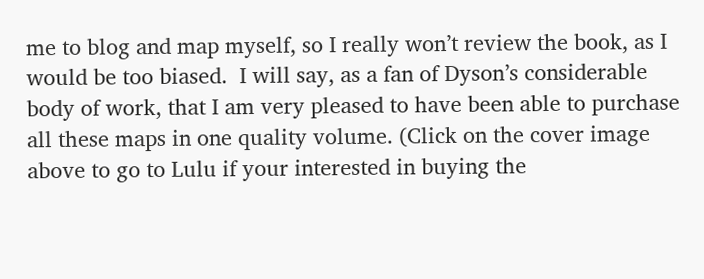me to blog and map myself, so I really won’t review the book, as I would be too biased.  I will say, as a fan of Dyson’s considerable body of work, that I am very pleased to have been able to purchase all these maps in one quality volume. (Click on the cover image above to go to Lulu if your interested in buying the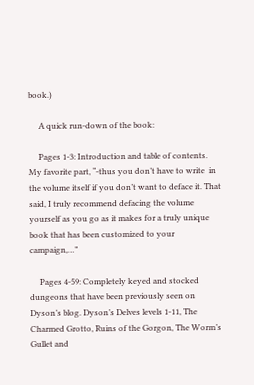book.)

     A quick run-down of the book:

     Pages 1-3: Introduction and table of contents. My favorite part, “-thus you don’t have to write  in the volume itself if you don’t want to deface it. That said, I truly recommend defacing the volume yourself as you go as it makes for a truly unique book that has been customized to your campaign,…”

     Pages 4-59: Completely keyed and stocked dungeons that have been previously seen on Dyson’s blog. Dyson’s Delves levels 1-11, The Charmed Grotto, Ruins of the Gorgon, The Worm’s Gullet and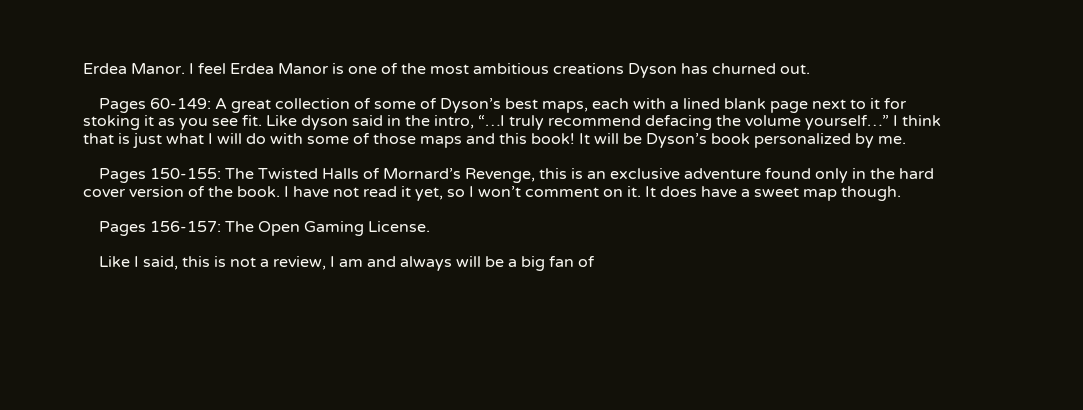Erdea Manor. I feel Erdea Manor is one of the most ambitious creations Dyson has churned out.

    Pages 60-149: A great collection of some of Dyson’s best maps, each with a lined blank page next to it for stoking it as you see fit. Like dyson said in the intro, “…I truly recommend defacing the volume yourself…” I think that is just what I will do with some of those maps and this book! It will be Dyson’s book personalized by me.

    Pages 150-155: The Twisted Halls of Mornard’s Revenge, this is an exclusive adventure found only in the hard cover version of the book. I have not read it yet, so I won’t comment on it. It does have a sweet map though.

    Pages 156-157: The Open Gaming License.

    Like I said, this is not a review, I am and always will be a big fan of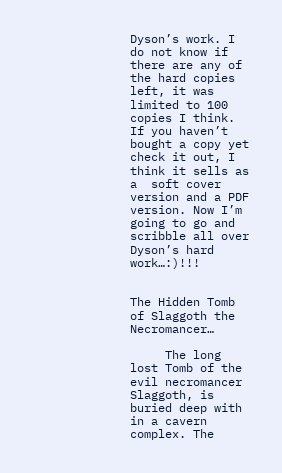Dyson’s work. I do not know if there are any of the hard copies left, it was limited to 100 copies I think.  If you haven’t bought a copy yet check it out, I think it sells as a  soft cover version and a PDF version. Now I’m going to go and scribble all over Dyson’s hard work…:)!!!


The Hidden Tomb of Slaggoth the Necromancer…

     The long lost Tomb of the evil necromancer Slaggoth, is buried deep with in a cavern complex. The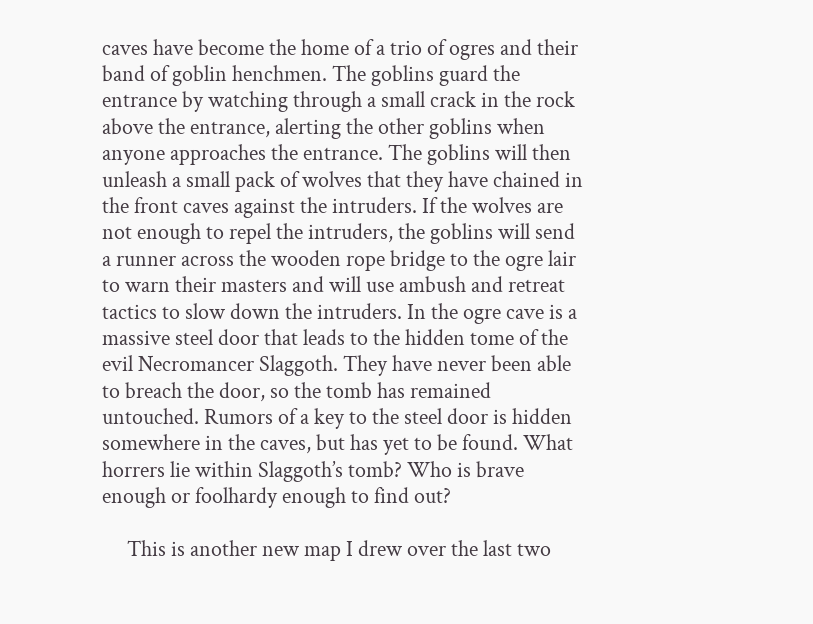caves have become the home of a trio of ogres and their band of goblin henchmen. The goblins guard the entrance by watching through a small crack in the rock above the entrance, alerting the other goblins when anyone approaches the entrance. The goblins will then unleash a small pack of wolves that they have chained in the front caves against the intruders. If the wolves are not enough to repel the intruders, the goblins will send a runner across the wooden rope bridge to the ogre lair to warn their masters and will use ambush and retreat tactics to slow down the intruders. In the ogre cave is a massive steel door that leads to the hidden tome of the evil Necromancer Slaggoth. They have never been able to breach the door, so the tomb has remained untouched. Rumors of a key to the steel door is hidden somewhere in the caves, but has yet to be found. What horrers lie within Slaggoth’s tomb? Who is brave enough or foolhardy enough to find out?

     This is another new map I drew over the last two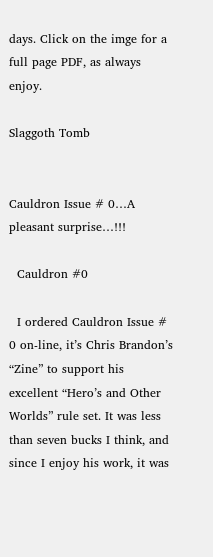days. Click on the imge for a full page PDF, as always enjoy.

Slaggoth Tomb


Cauldron Issue # 0…A pleasant surprise…!!!

  Cauldron #0

  I ordered Cauldron Issue # 0 on-line, it’s Chris Brandon’s “Zine” to support his excellent “Hero’s and Other Worlds” rule set. It was less than seven bucks I think, and since I enjoy his work, it was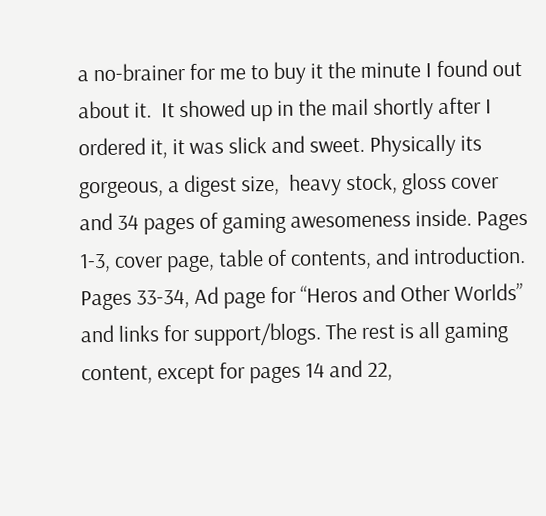a no-brainer for me to buy it the minute I found out about it.  It showed up in the mail shortly after I ordered it, it was slick and sweet. Physically its gorgeous, a digest size,  heavy stock, gloss cover and 34 pages of gaming awesomeness inside. Pages 1-3, cover page, table of contents, and introduction. Pages 33-34, Ad page for “Heros and Other Worlds” and links for support/blogs. The rest is all gaming content, except for pages 14 and 22,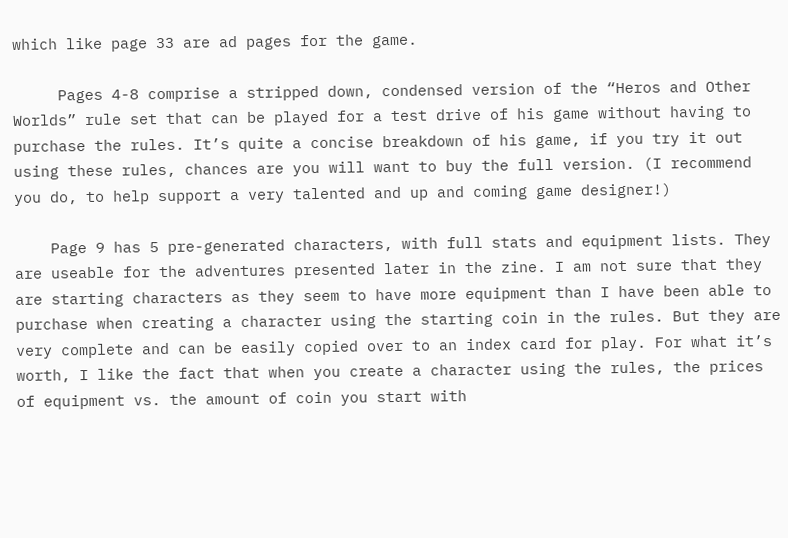which like page 33 are ad pages for the game.

     Pages 4-8 comprise a stripped down, condensed version of the “Heros and Other Worlds” rule set that can be played for a test drive of his game without having to purchase the rules. It’s quite a concise breakdown of his game, if you try it out using these rules, chances are you will want to buy the full version. (I recommend you do, to help support a very talented and up and coming game designer!)

    Page 9 has 5 pre-generated characters, with full stats and equipment lists. They are useable for the adventures presented later in the zine. I am not sure that they are starting characters as they seem to have more equipment than I have been able to purchase when creating a character using the starting coin in the rules. But they are very complete and can be easily copied over to an index card for play. For what it’s worth, I like the fact that when you create a character using the rules, the prices of equipment vs. the amount of coin you start with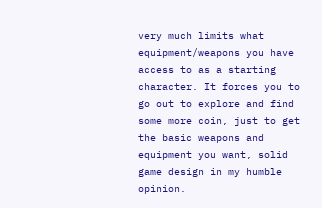very much limits what equipment/weapons you have access to as a starting character. It forces you to go out to explore and find some more coin, just to get the basic weapons and equipment you want, solid game design in my humble opinion.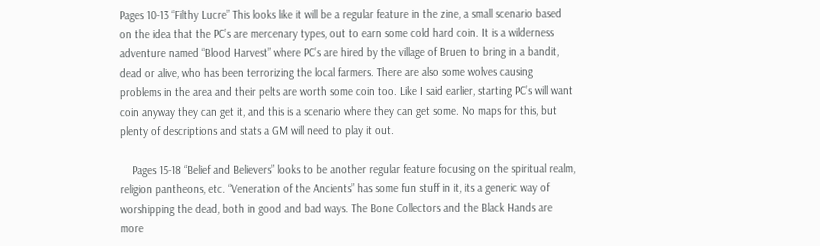Pages 10-13 “Filthy Lucre” This looks like it will be a regular feature in the zine, a small scenario based on the idea that the PC’s are mercenary types, out to earn some cold hard coin. It is a wilderness adventure named “Blood Harvest” where PC’s are hired by the village of Bruen to bring in a bandit, dead or alive, who has been terrorizing the local farmers. There are also some wolves causing problems in the area and their pelts are worth some coin too. Like I said earlier, starting PC’s will want coin anyway they can get it, and this is a scenario where they can get some. No maps for this, but plenty of descriptions and stats a GM will need to play it out.

    Pages 15-18 “Belief and Believers” looks to be another regular feature focusing on the spiritual realm, religion pantheons, etc. “Veneration of the Ancients” has some fun stuff in it, its a generic way of worshipping the dead, both in good and bad ways. The Bone Collectors and the Black Hands are more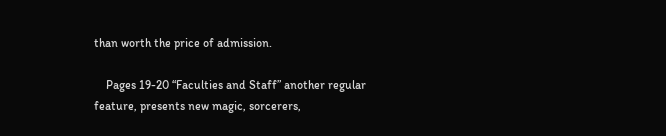than worth the price of admission.

    Pages 19-20 “Faculties and Staff” another regular feature, presents new magic, sorcerers,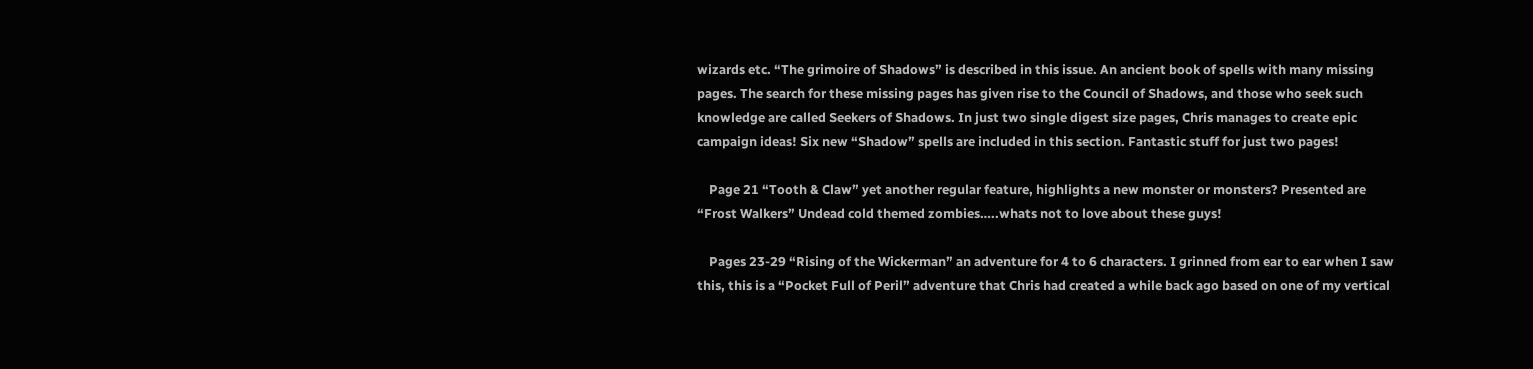wizards etc. “The grimoire of Shadows” is described in this issue. An ancient book of spells with many missing pages. The search for these missing pages has given rise to the Council of Shadows, and those who seek such knowledge are called Seekers of Shadows. In just two single digest size pages, Chris manages to create epic campaign ideas! Six new “Shadow” spells are included in this section. Fantastic stuff for just two pages!

    Page 21 “Tooth & Claw” yet another regular feature, highlights a new monster or monsters? Presented are “Frost Walkers” Undead cold themed zombies…..whats not to love about these guys!

    Pages 23-29 “Rising of the Wickerman” an adventure for 4 to 6 characters. I grinned from ear to ear when I saw this, this is a “Pocket Full of Peril” adventure that Chris had created a while back ago based on one of my vertical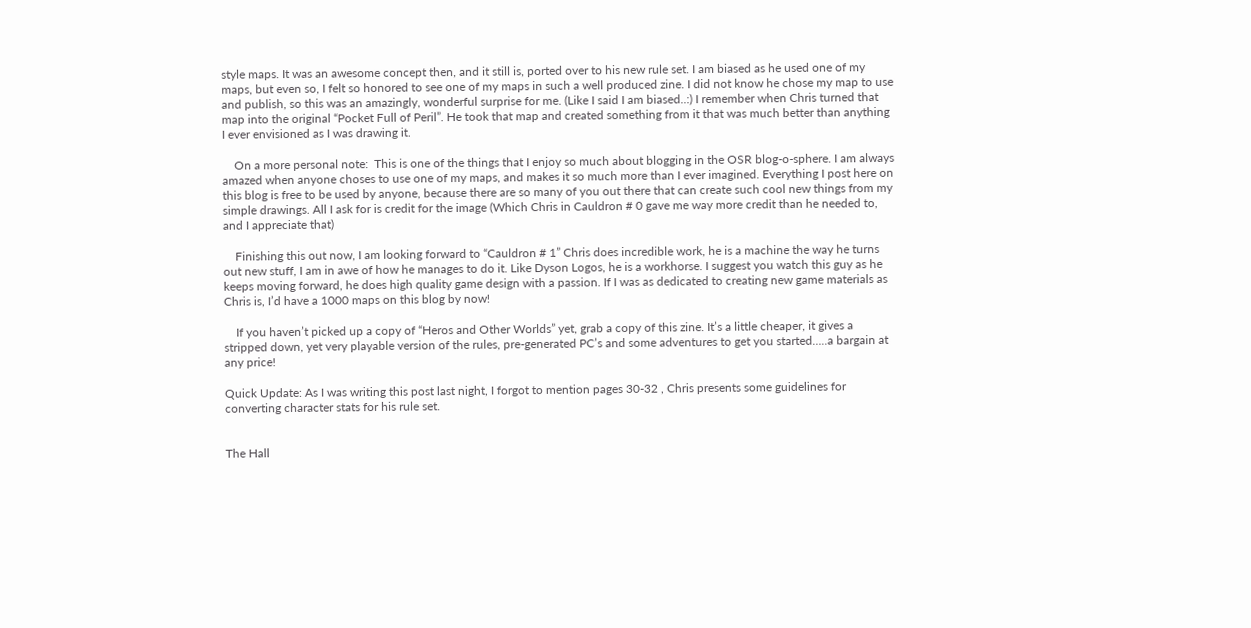style maps. It was an awesome concept then, and it still is, ported over to his new rule set. I am biased as he used one of my maps, but even so, I felt so honored to see one of my maps in such a well produced zine. I did not know he chose my map to use and publish, so this was an amazingly, wonderful surprise for me. (Like I said I am biased..:) I remember when Chris turned that map into the original “Pocket Full of Peril”. He took that map and created something from it that was much better than anything I ever envisioned as I was drawing it.

    On a more personal note:  This is one of the things that I enjoy so much about blogging in the OSR blog-o-sphere. I am always amazed when anyone choses to use one of my maps, and makes it so much more than I ever imagined. Everything I post here on this blog is free to be used by anyone, because there are so many of you out there that can create such cool new things from my simple drawings. All I ask for is credit for the image (Which Chris in Cauldron # 0 gave me way more credit than he needed to, and I appreciate that)

    Finishing this out now, I am looking forward to “Cauldron # 1” Chris does incredible work, he is a machine the way he turns out new stuff, I am in awe of how he manages to do it. Like Dyson Logos, he is a workhorse. I suggest you watch this guy as he keeps moving forward, he does high quality game design with a passion. If I was as dedicated to creating new game materials as Chris is, I’d have a 1000 maps on this blog by now!

    If you haven’t picked up a copy of “Heros and Other Worlds” yet, grab a copy of this zine. It’s a little cheaper, it gives a stripped down, yet very playable version of the rules, pre-generated PC’s and some adventures to get you started…..a bargain at any price!

Quick Update: As I was writing this post last night, I forgot to mention pages 30-32 , Chris presents some guidelines for converting character stats for his rule set.


The Hall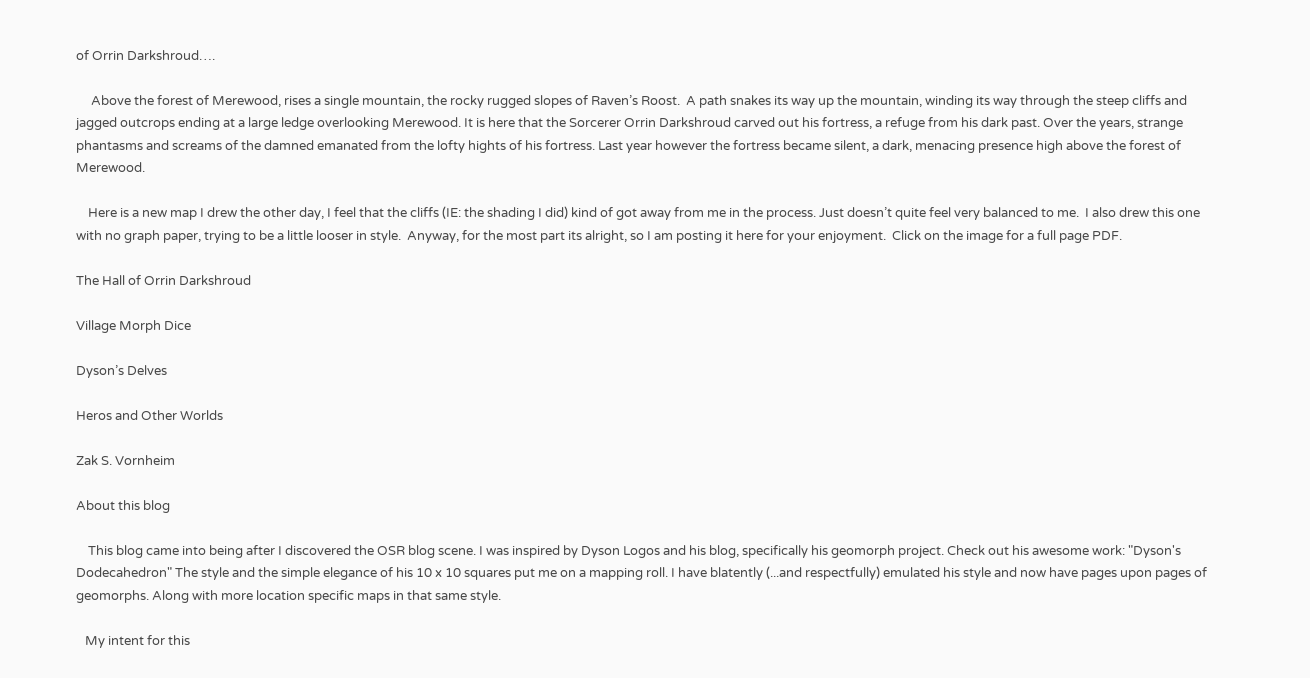of Orrin Darkshroud….

     Above the forest of Merewood, rises a single mountain, the rocky rugged slopes of Raven’s Roost.  A path snakes its way up the mountain, winding its way through the steep cliffs and jagged outcrops ending at a large ledge overlooking Merewood. It is here that the Sorcerer Orrin Darkshroud carved out his fortress, a refuge from his dark past. Over the years, strange phantasms and screams of the damned emanated from the lofty hights of his fortress. Last year however the fortress became silent, a dark, menacing presence high above the forest of Merewood.

    Here is a new map I drew the other day, I feel that the cliffs (IE: the shading I did) kind of got away from me in the process. Just doesn’t quite feel very balanced to me.  I also drew this one with no graph paper, trying to be a little looser in style.  Anyway, for the most part its alright, so I am posting it here for your enjoyment.  Click on the image for a full page PDF.

The Hall of Orrin Darkshroud

Village Morph Dice

Dyson’s Delves

Heros and Other Worlds

Zak S. Vornheim

About this blog

    This blog came into being after I discovered the OSR blog scene. I was inspired by Dyson Logos and his blog, specifically his geomorph project. Check out his awesome work: "Dyson's Dodecahedron" The style and the simple elegance of his 10 x 10 squares put me on a mapping roll. I have blatently (...and respectfully) emulated his style and now have pages upon pages of geomorphs. Along with more location specific maps in that same style.

   My intent for this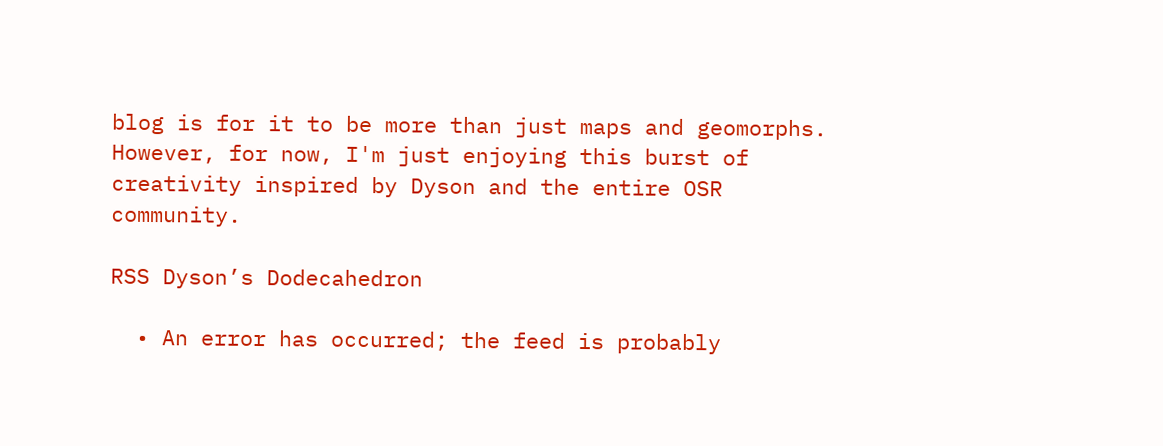blog is for it to be more than just maps and geomorphs. However, for now, I'm just enjoying this burst of creativity inspired by Dyson and the entire OSR community.

RSS Dyson’s Dodecahedron

  • An error has occurred; the feed is probably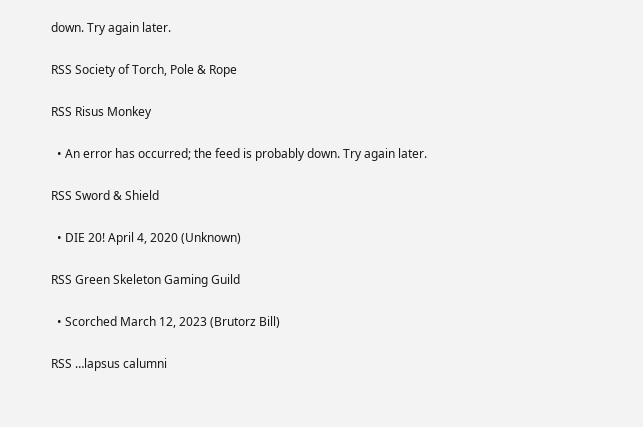down. Try again later.

RSS Society of Torch, Pole & Rope

RSS Risus Monkey

  • An error has occurred; the feed is probably down. Try again later.

RSS Sword & Shield

  • DIE 20! April 4, 2020 (Unknown)

RSS Green Skeleton Gaming Guild

  • Scorched March 12, 2023 (Brutorz Bill)

RSS …lapsus calumni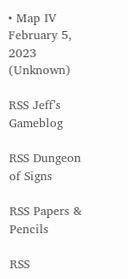• Map IV February 5, 2023 (Unknown)

RSS Jeff’s Gameblog

RSS Dungeon of Signs

RSS Papers & Pencils

RSS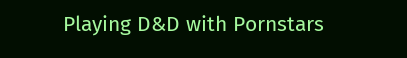Playing D&D with Pornstars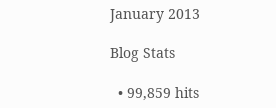January 2013

Blog Stats

  • 99,859 hits